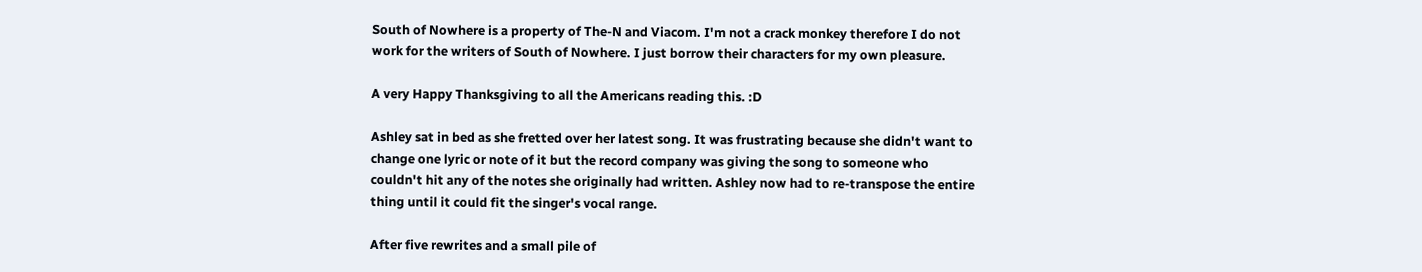South of Nowhere is a property of The-N and Viacom. I'm not a crack monkey therefore I do not work for the writers of South of Nowhere. I just borrow their characters for my own pleasure.

A very Happy Thanksgiving to all the Americans reading this. :D

Ashley sat in bed as she fretted over her latest song. It was frustrating because she didn't want to change one lyric or note of it but the record company was giving the song to someone who couldn't hit any of the notes she originally had written. Ashley now had to re-transpose the entire thing until it could fit the singer's vocal range.

After five rewrites and a small pile of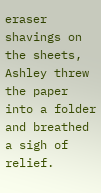eraser shavings on the sheets, Ashley threw the paper into a folder and breathed a sigh of relief.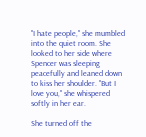"I hate people," she mumbled into the quiet room. She looked to her side where Spencer was sleeping peacefully and leaned down to kiss her shoulder. "But I love you," she whispered softly in her ear.

She turned off the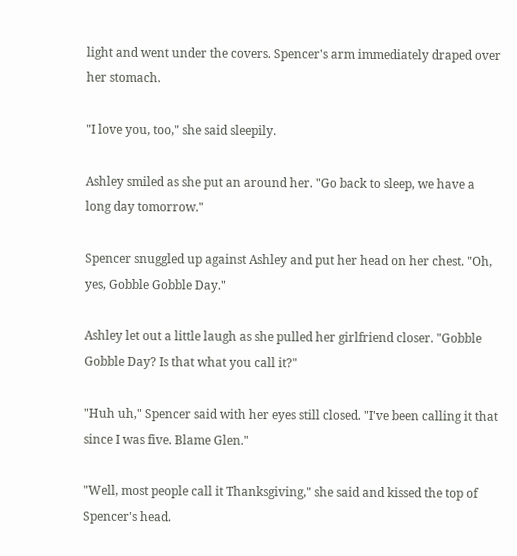light and went under the covers. Spencer's arm immediately draped over her stomach.

"I love you, too," she said sleepily.

Ashley smiled as she put an around her. "Go back to sleep, we have a long day tomorrow."

Spencer snuggled up against Ashley and put her head on her chest. "Oh, yes, Gobble Gobble Day."

Ashley let out a little laugh as she pulled her girlfriend closer. "Gobble Gobble Day? Is that what you call it?"

"Huh uh," Spencer said with her eyes still closed. "I've been calling it that since I was five. Blame Glen."

"Well, most people call it Thanksgiving," she said and kissed the top of Spencer's head.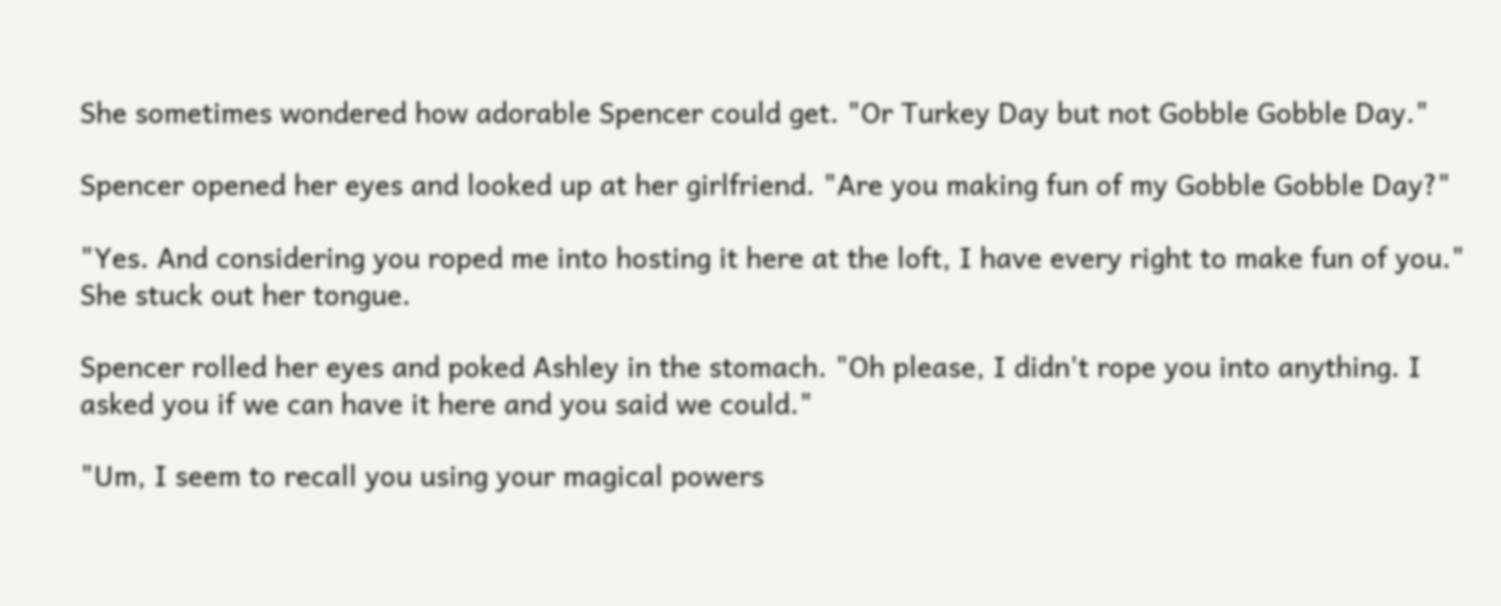She sometimes wondered how adorable Spencer could get. "Or Turkey Day but not Gobble Gobble Day."

Spencer opened her eyes and looked up at her girlfriend. "Are you making fun of my Gobble Gobble Day?"

"Yes. And considering you roped me into hosting it here at the loft, I have every right to make fun of you." She stuck out her tongue.

Spencer rolled her eyes and poked Ashley in the stomach. "Oh please, I didn't rope you into anything. I asked you if we can have it here and you said we could."

"Um, I seem to recall you using your magical powers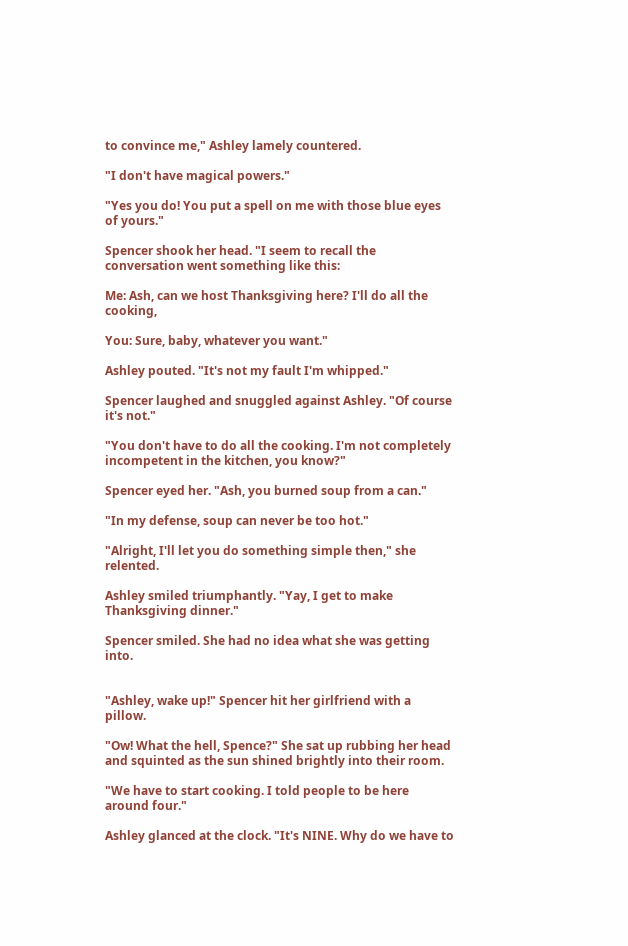to convince me," Ashley lamely countered.

"I don't have magical powers."

"Yes you do! You put a spell on me with those blue eyes of yours."

Spencer shook her head. "I seem to recall the conversation went something like this:

Me: Ash, can we host Thanksgiving here? I'll do all the cooking,

You: Sure, baby, whatever you want."

Ashley pouted. "It's not my fault I'm whipped."

Spencer laughed and snuggled against Ashley. "Of course it's not."

"You don't have to do all the cooking. I'm not completely incompetent in the kitchen, you know?"

Spencer eyed her. "Ash, you burned soup from a can."

"In my defense, soup can never be too hot."

"Alright, I'll let you do something simple then," she relented.

Ashley smiled triumphantly. "Yay, I get to make Thanksgiving dinner."

Spencer smiled. She had no idea what she was getting into.


"Ashley, wake up!" Spencer hit her girlfriend with a pillow.

"Ow! What the hell, Spence?" She sat up rubbing her head and squinted as the sun shined brightly into their room.

"We have to start cooking. I told people to be here around four."

Ashley glanced at the clock. "It's NINE. Why do we have to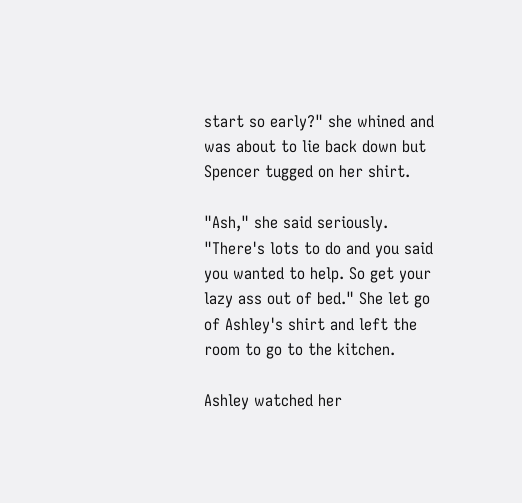start so early?" she whined and was about to lie back down but Spencer tugged on her shirt.

"Ash," she said seriously. "There's lots to do and you said you wanted to help. So get your lazy ass out of bed." She let go of Ashley's shirt and left the room to go to the kitchen.

Ashley watched her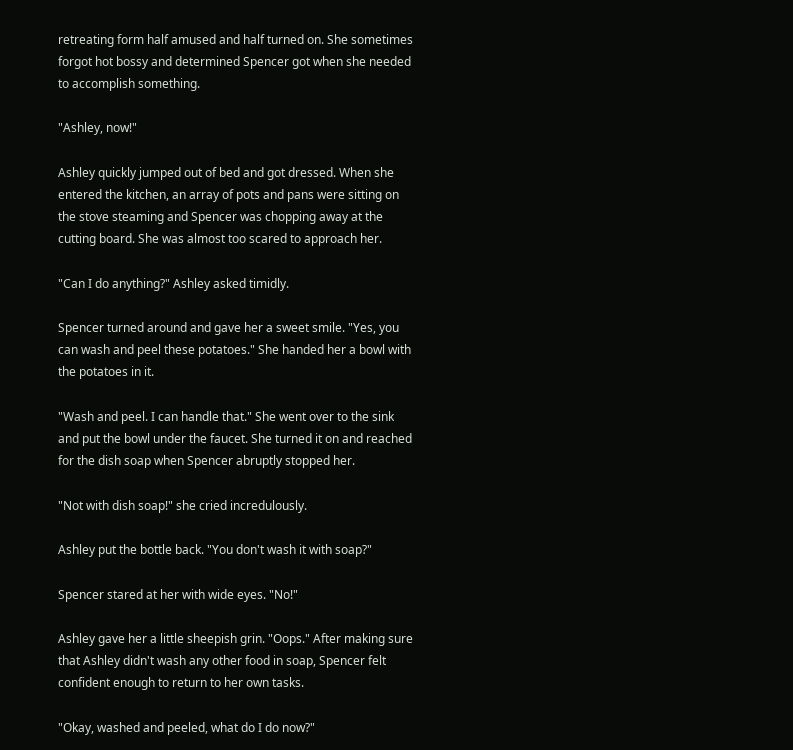retreating form half amused and half turned on. She sometimes forgot hot bossy and determined Spencer got when she needed to accomplish something.

"Ashley, now!"

Ashley quickly jumped out of bed and got dressed. When she entered the kitchen, an array of pots and pans were sitting on the stove steaming and Spencer was chopping away at the cutting board. She was almost too scared to approach her.

"Can I do anything?" Ashley asked timidly.

Spencer turned around and gave her a sweet smile. "Yes, you can wash and peel these potatoes." She handed her a bowl with the potatoes in it.

"Wash and peel. I can handle that." She went over to the sink and put the bowl under the faucet. She turned it on and reached for the dish soap when Spencer abruptly stopped her.

"Not with dish soap!" she cried incredulously.

Ashley put the bottle back. "You don't wash it with soap?"

Spencer stared at her with wide eyes. "No!"

Ashley gave her a little sheepish grin. "Oops." After making sure that Ashley didn't wash any other food in soap, Spencer felt confident enough to return to her own tasks.

"Okay, washed and peeled, what do I do now?"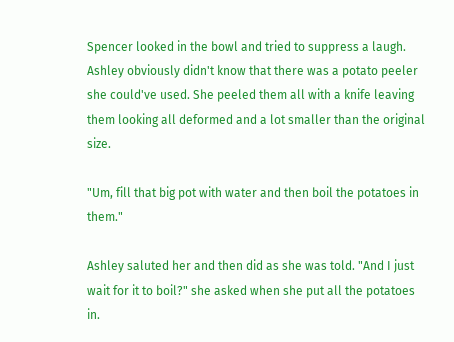Spencer looked in the bowl and tried to suppress a laugh. Ashley obviously didn't know that there was a potato peeler she could've used. She peeled them all with a knife leaving them looking all deformed and a lot smaller than the original size.

"Um, fill that big pot with water and then boil the potatoes in them."

Ashley saluted her and then did as she was told. "And I just wait for it to boil?" she asked when she put all the potatoes in.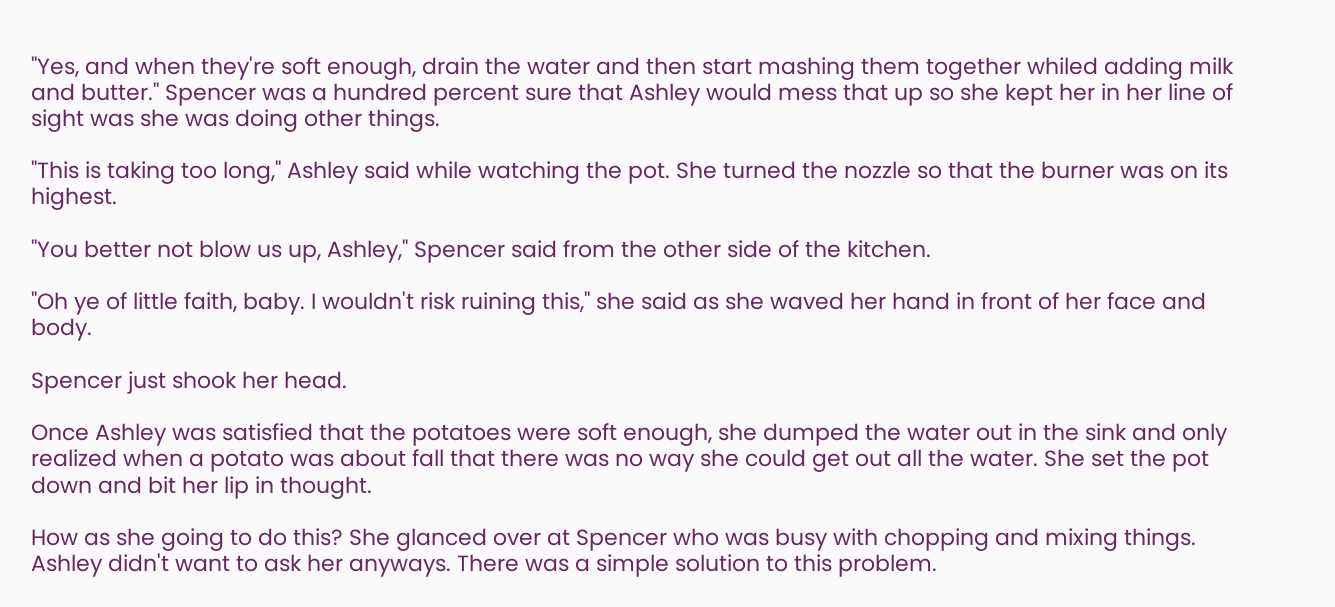"Yes, and when they're soft enough, drain the water and then start mashing them together whiled adding milk and butter." Spencer was a hundred percent sure that Ashley would mess that up so she kept her in her line of sight was she was doing other things.

"This is taking too long," Ashley said while watching the pot. She turned the nozzle so that the burner was on its highest.

"You better not blow us up, Ashley," Spencer said from the other side of the kitchen.

"Oh ye of little faith, baby. I wouldn't risk ruining this," she said as she waved her hand in front of her face and body.

Spencer just shook her head.

Once Ashley was satisfied that the potatoes were soft enough, she dumped the water out in the sink and only realized when a potato was about fall that there was no way she could get out all the water. She set the pot down and bit her lip in thought.

How as she going to do this? She glanced over at Spencer who was busy with chopping and mixing things. Ashley didn't want to ask her anyways. There was a simple solution to this problem.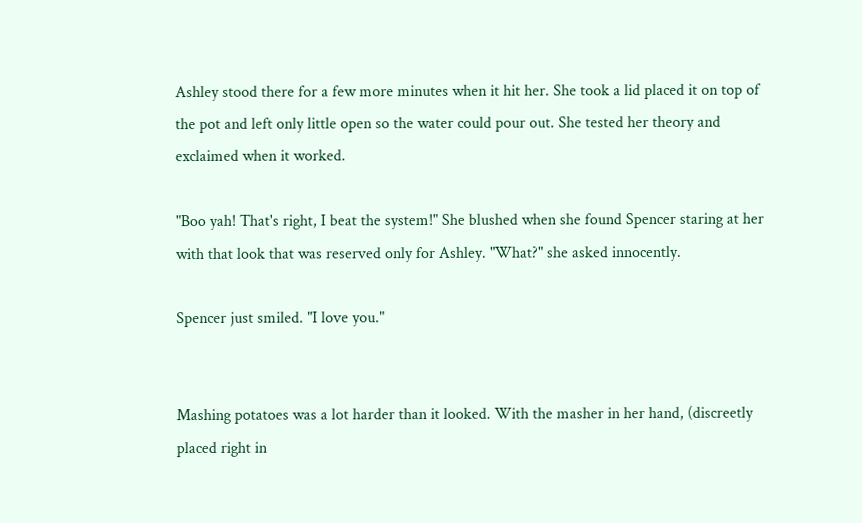Ashley stood there for a few more minutes when it hit her. She took a lid placed it on top of the pot and left only little open so the water could pour out. She tested her theory and exclaimed when it worked.

"Boo yah! That's right, I beat the system!" She blushed when she found Spencer staring at her with that look that was reserved only for Ashley. "What?" she asked innocently.

Spencer just smiled. "I love you."


Mashing potatoes was a lot harder than it looked. With the masher in her hand, (discreetly placed right in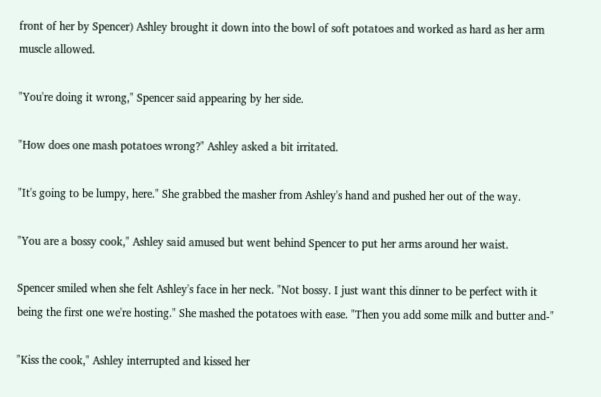front of her by Spencer) Ashley brought it down into the bowl of soft potatoes and worked as hard as her arm muscle allowed.

"You're doing it wrong," Spencer said appearing by her side.

"How does one mash potatoes wrong?" Ashley asked a bit irritated.

"It's going to be lumpy, here." She grabbed the masher from Ashley's hand and pushed her out of the way.

"You are a bossy cook," Ashley said amused but went behind Spencer to put her arms around her waist.

Spencer smiled when she felt Ashley's face in her neck. "Not bossy. I just want this dinner to be perfect with it being the first one we're hosting." She mashed the potatoes with ease. "Then you add some milk and butter and-"

"Kiss the cook," Ashley interrupted and kissed her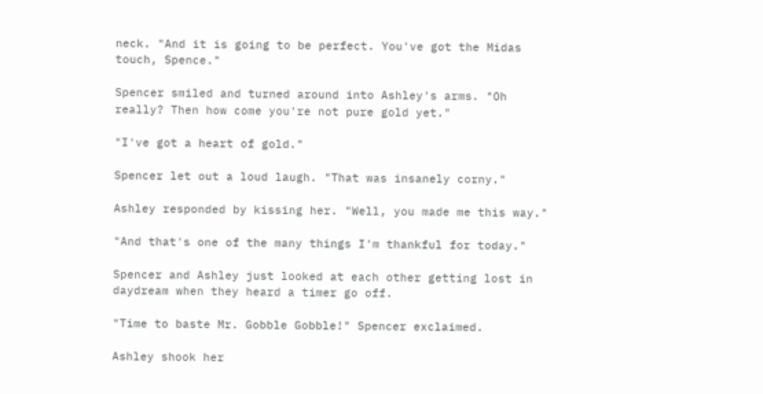neck. "And it is going to be perfect. You've got the Midas touch, Spence."

Spencer smiled and turned around into Ashley's arms. "Oh really? Then how come you're not pure gold yet."

"I've got a heart of gold."

Spencer let out a loud laugh. "That was insanely corny."

Ashley responded by kissing her. "Well, you made me this way."

"And that's one of the many things I'm thankful for today."

Spencer and Ashley just looked at each other getting lost in daydream when they heard a timer go off.

"Time to baste Mr. Gobble Gobble!" Spencer exclaimed.

Ashley shook her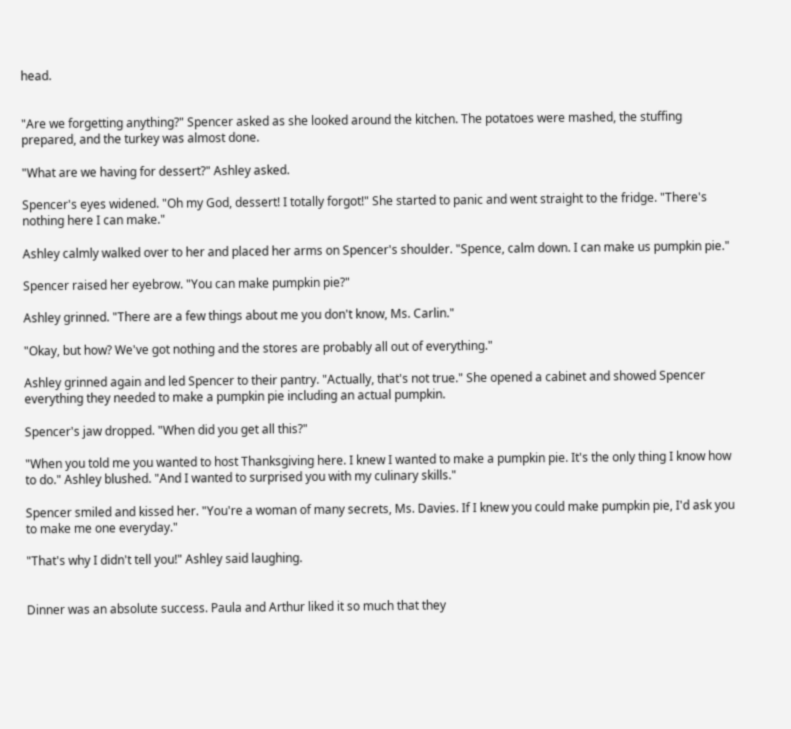head.


"Are we forgetting anything?" Spencer asked as she looked around the kitchen. The potatoes were mashed, the stuffing prepared, and the turkey was almost done.

"What are we having for dessert?" Ashley asked.

Spencer's eyes widened. "Oh my God, dessert! I totally forgot!" She started to panic and went straight to the fridge. "There's nothing here I can make."

Ashley calmly walked over to her and placed her arms on Spencer's shoulder. "Spence, calm down. I can make us pumpkin pie."

Spencer raised her eyebrow. "You can make pumpkin pie?"

Ashley grinned. "There are a few things about me you don't know, Ms. Carlin."

"Okay, but how? We've got nothing and the stores are probably all out of everything."

Ashley grinned again and led Spencer to their pantry. "Actually, that's not true." She opened a cabinet and showed Spencer everything they needed to make a pumpkin pie including an actual pumpkin.

Spencer's jaw dropped. "When did you get all this?"

"When you told me you wanted to host Thanksgiving here. I knew I wanted to make a pumpkin pie. It's the only thing I know how to do." Ashley blushed. "And I wanted to surprised you with my culinary skills."

Spencer smiled and kissed her. "You're a woman of many secrets, Ms. Davies. If I knew you could make pumpkin pie, I'd ask you to make me one everyday."

"That's why I didn't tell you!" Ashley said laughing.


Dinner was an absolute success. Paula and Arthur liked it so much that they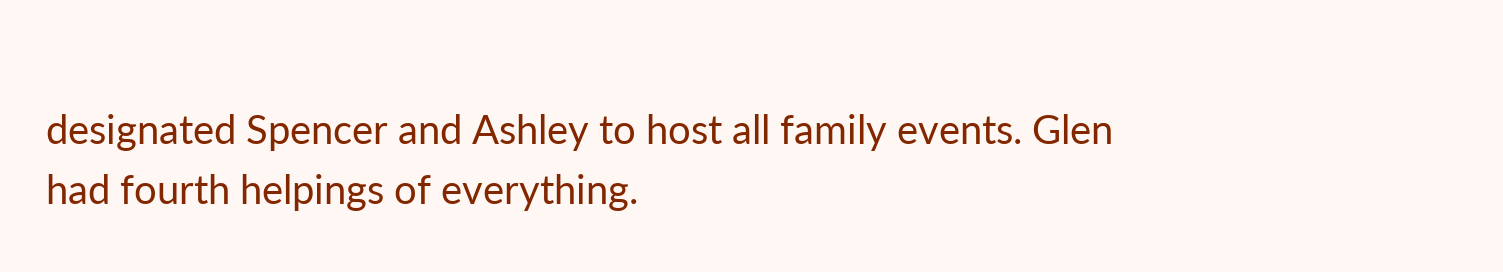designated Spencer and Ashley to host all family events. Glen had fourth helpings of everything.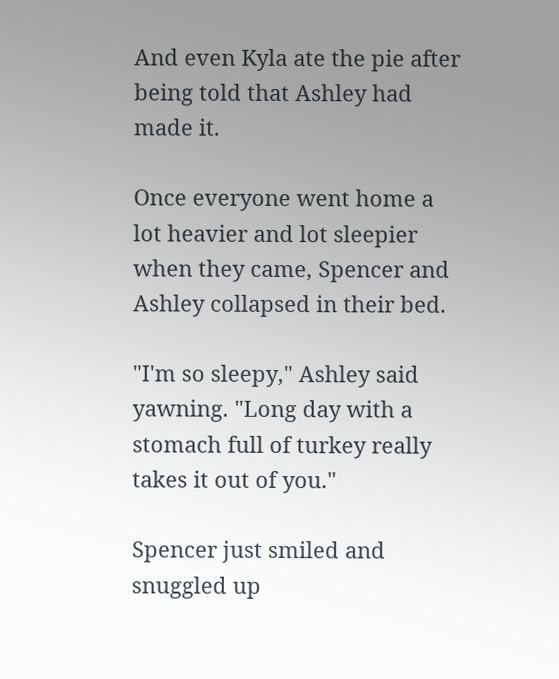And even Kyla ate the pie after being told that Ashley had made it.

Once everyone went home a lot heavier and lot sleepier when they came, Spencer and Ashley collapsed in their bed.

"I'm so sleepy," Ashley said yawning. "Long day with a stomach full of turkey really takes it out of you."

Spencer just smiled and snuggled up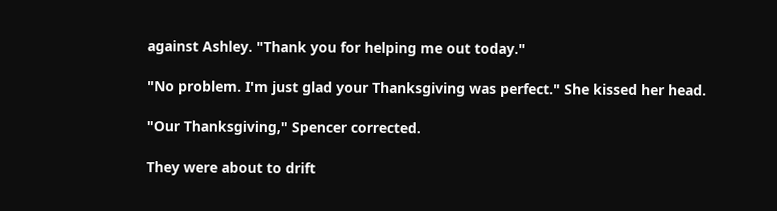against Ashley. "Thank you for helping me out today."

"No problem. I'm just glad your Thanksgiving was perfect." She kissed her head.

"Our Thanksgiving," Spencer corrected.

They were about to drift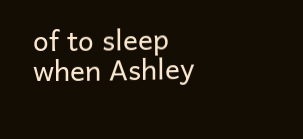of to sleep when Ashley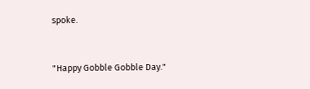spoke.



"Happy Gobble Gobble Day."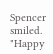Spencer smiled. "Happy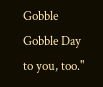Gobble Gobble Day to you, too."